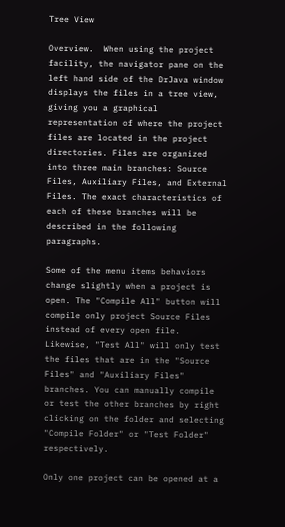Tree View

Overview.  When using the project facility, the navigator pane on the left hand side of the DrJava window displays the files in a tree view, giving you a graphical representation of where the project files are located in the project directories. Files are organized into three main branches: Source Files, Auxiliary Files, and External Files. The exact characteristics of each of these branches will be described in the following paragraphs.

Some of the menu items behaviors change slightly when a project is open. The "Compile All" button will compile only project Source Files instead of every open file. Likewise, "Test All" will only test the files that are in the "Source Files" and "Auxiliary Files" branches. You can manually compile or test the other branches by right clicking on the folder and selecting "Compile Folder" or "Test Folder" respectively.

Only one project can be opened at a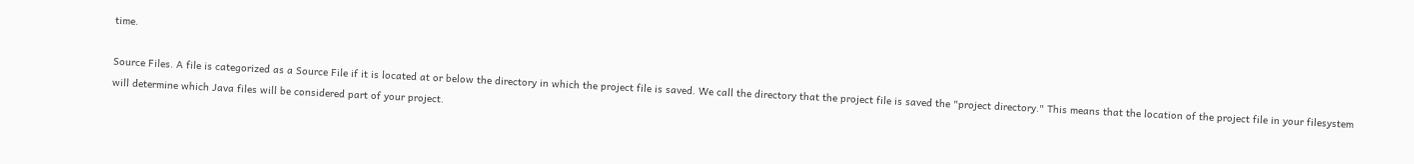time.

Source Files. A file is categorized as a Source File if it is located at or below the directory in which the project file is saved. We call the directory that the project file is saved the "project directory." This means that the location of the project file in your filesystem will determine which Java files will be considered part of your project.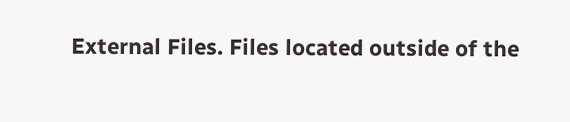External Files. Files located outside of the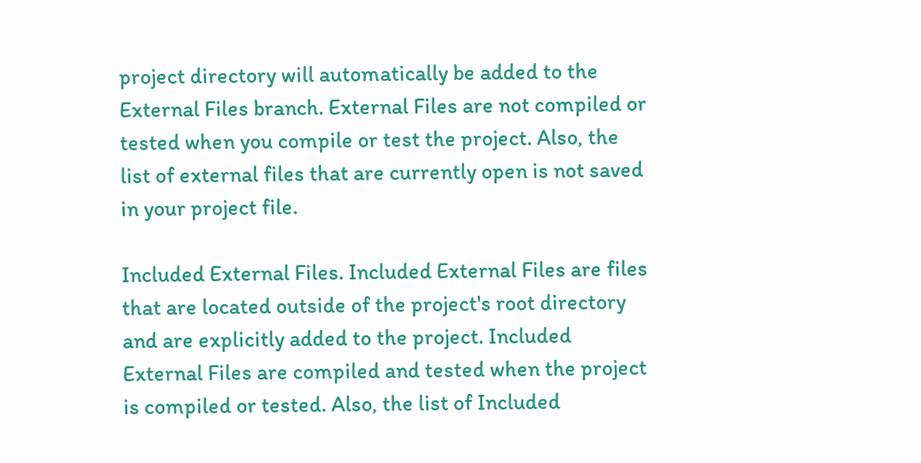project directory will automatically be added to the External Files branch. External Files are not compiled or tested when you compile or test the project. Also, the list of external files that are currently open is not saved in your project file.

Included External Files. Included External Files are files that are located outside of the project's root directory and are explicitly added to the project. Included External Files are compiled and tested when the project is compiled or tested. Also, the list of Included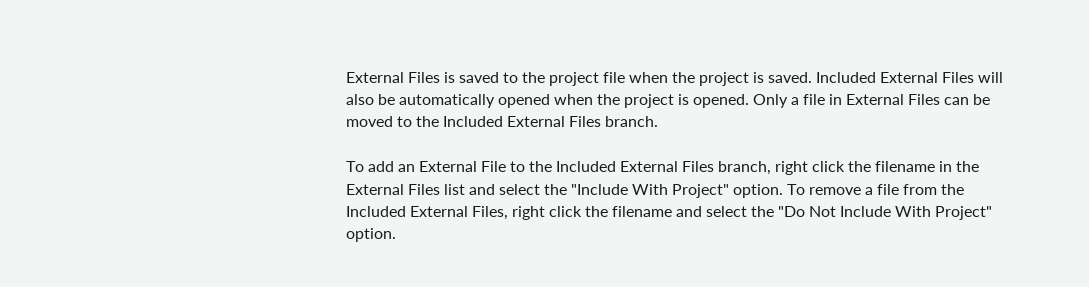External Files is saved to the project file when the project is saved. Included External Files will also be automatically opened when the project is opened. Only a file in External Files can be moved to the Included External Files branch.

To add an External File to the Included External Files branch, right click the filename in the External Files list and select the "Include With Project" option. To remove a file from the Included External Files, right click the filename and select the "Do Not Include With Project" option.